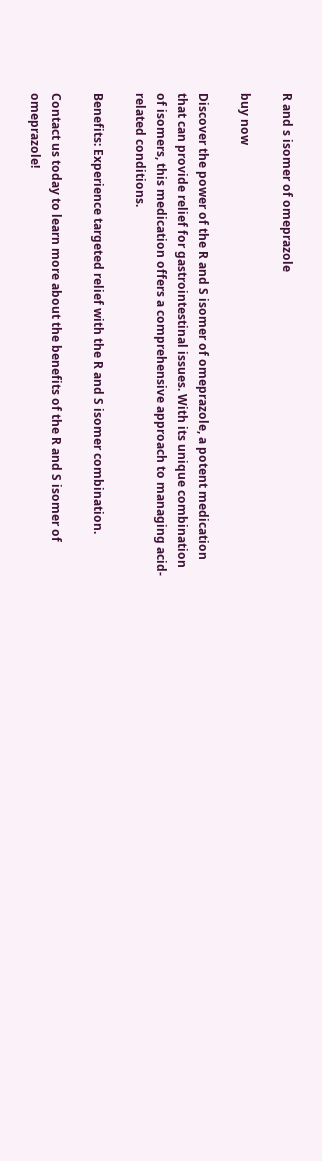R and s isomer of omeprazole

buy now

Discover the power of the R and S isomer of omeprazole, a potent medication that can provide relief for gastrointestinal issues. With its unique combination of isomers, this medication offers a comprehensive approach to managing acid-related conditions.

Benefits: Experience targeted relief with the R and S isomer combination.

Contact us today to learn more about the benefits of the R and S isomer of omeprazole!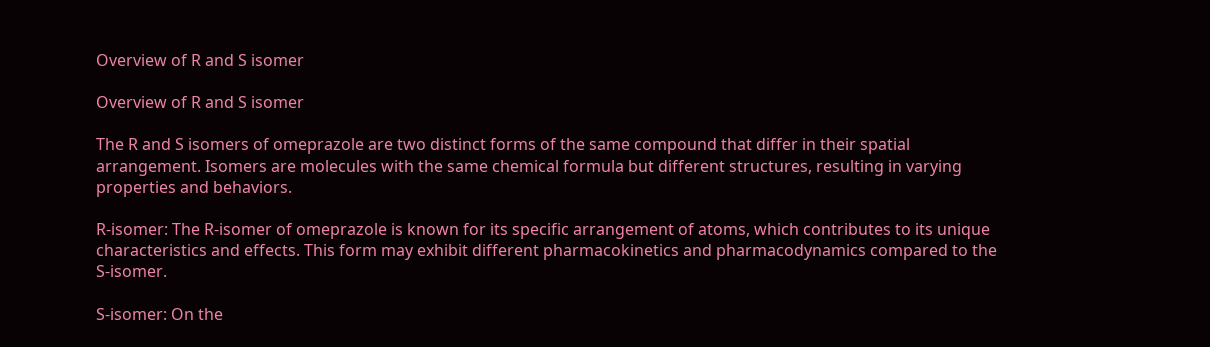Overview of R and S isomer

Overview of R and S isomer

The R and S isomers of omeprazole are two distinct forms of the same compound that differ in their spatial arrangement. Isomers are molecules with the same chemical formula but different structures, resulting in varying properties and behaviors.

R-isomer: The R-isomer of omeprazole is known for its specific arrangement of atoms, which contributes to its unique characteristics and effects. This form may exhibit different pharmacokinetics and pharmacodynamics compared to the S-isomer.

S-isomer: On the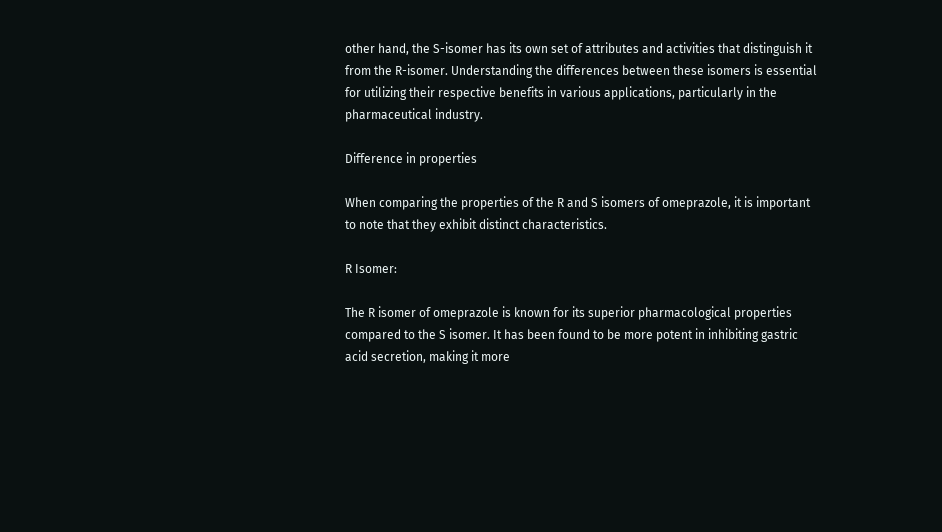other hand, the S-isomer has its own set of attributes and activities that distinguish it from the R-isomer. Understanding the differences between these isomers is essential for utilizing their respective benefits in various applications, particularly in the pharmaceutical industry.

Difference in properties

When comparing the properties of the R and S isomers of omeprazole, it is important to note that they exhibit distinct characteristics.

R Isomer:

The R isomer of omeprazole is known for its superior pharmacological properties compared to the S isomer. It has been found to be more potent in inhibiting gastric acid secretion, making it more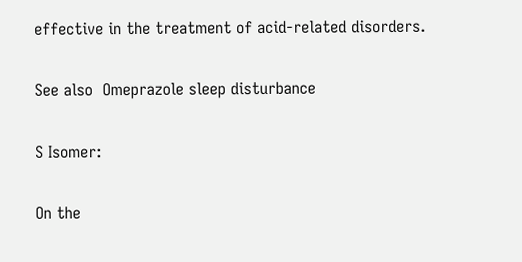effective in the treatment of acid-related disorders.

See also  Omeprazole sleep disturbance

S Isomer:

On the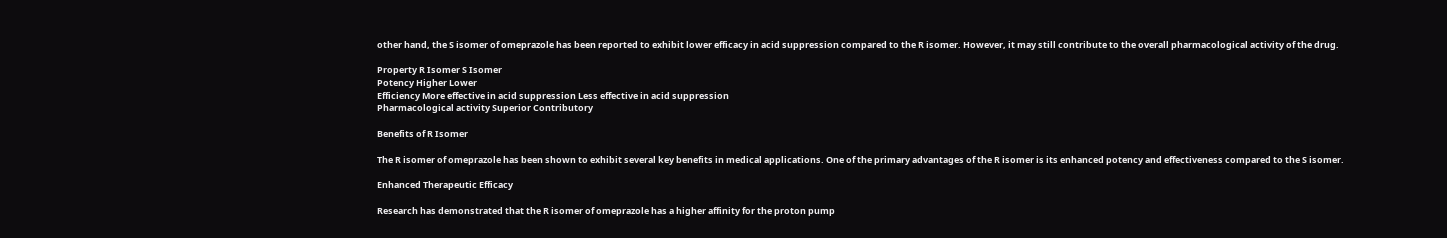other hand, the S isomer of omeprazole has been reported to exhibit lower efficacy in acid suppression compared to the R isomer. However, it may still contribute to the overall pharmacological activity of the drug.

Property R Isomer S Isomer
Potency Higher Lower
Efficiency More effective in acid suppression Less effective in acid suppression
Pharmacological activity Superior Contributory

Benefits of R Isomer

The R isomer of omeprazole has been shown to exhibit several key benefits in medical applications. One of the primary advantages of the R isomer is its enhanced potency and effectiveness compared to the S isomer.

Enhanced Therapeutic Efficacy

Research has demonstrated that the R isomer of omeprazole has a higher affinity for the proton pump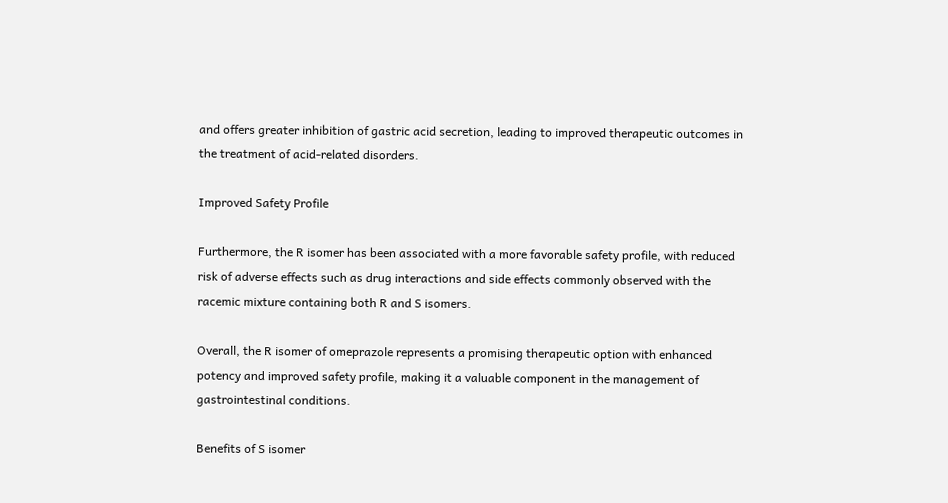and offers greater inhibition of gastric acid secretion, leading to improved therapeutic outcomes in the treatment of acid-related disorders.

Improved Safety Profile

Furthermore, the R isomer has been associated with a more favorable safety profile, with reduced risk of adverse effects such as drug interactions and side effects commonly observed with the racemic mixture containing both R and S isomers.

Overall, the R isomer of omeprazole represents a promising therapeutic option with enhanced potency and improved safety profile, making it a valuable component in the management of gastrointestinal conditions.

Benefits of S isomer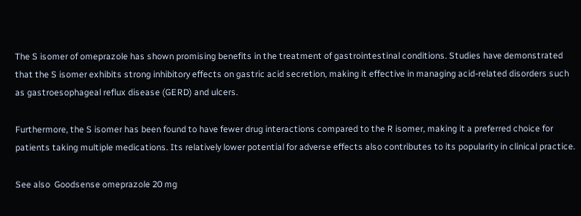The S isomer of omeprazole has shown promising benefits in the treatment of gastrointestinal conditions. Studies have demonstrated that the S isomer exhibits strong inhibitory effects on gastric acid secretion, making it effective in managing acid-related disorders such as gastroesophageal reflux disease (GERD) and ulcers.

Furthermore, the S isomer has been found to have fewer drug interactions compared to the R isomer, making it a preferred choice for patients taking multiple medications. Its relatively lower potential for adverse effects also contributes to its popularity in clinical practice.

See also  Goodsense omeprazole 20 mg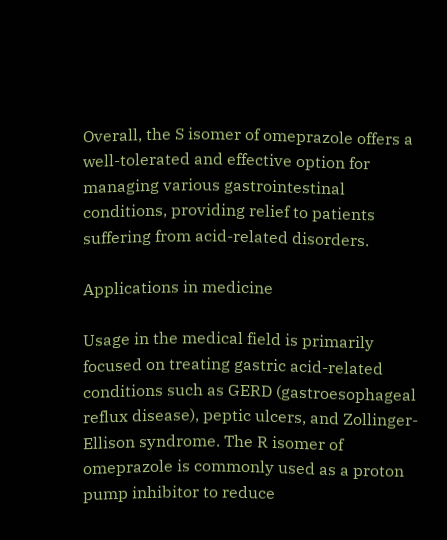Overall, the S isomer of omeprazole offers a well-tolerated and effective option for managing various gastrointestinal conditions, providing relief to patients suffering from acid-related disorders.

Applications in medicine

Usage in the medical field is primarily focused on treating gastric acid-related conditions such as GERD (gastroesophageal reflux disease), peptic ulcers, and Zollinger-Ellison syndrome. The R isomer of omeprazole is commonly used as a proton pump inhibitor to reduce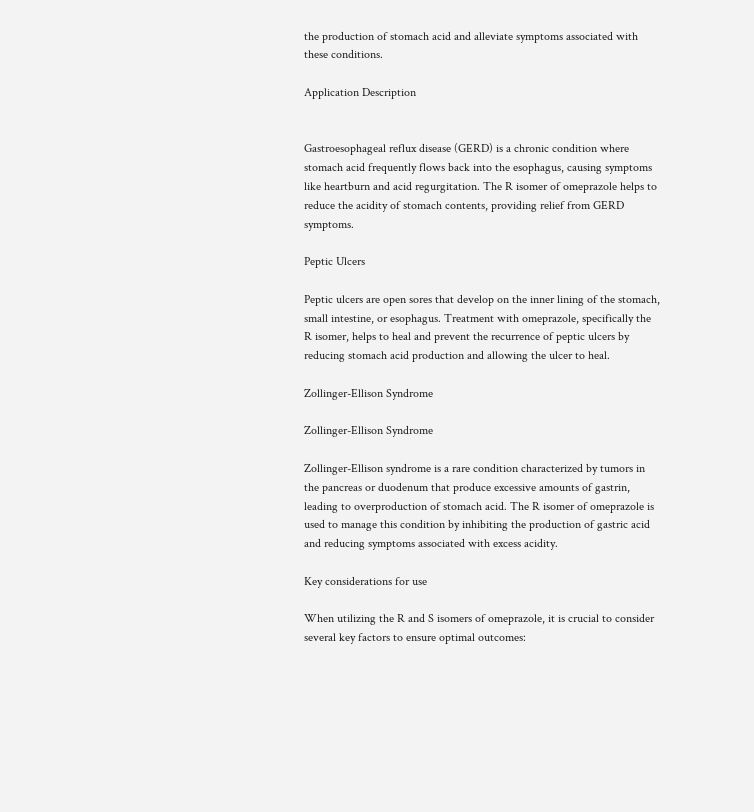the production of stomach acid and alleviate symptoms associated with these conditions.

Application Description


Gastroesophageal reflux disease (GERD) is a chronic condition where stomach acid frequently flows back into the esophagus, causing symptoms like heartburn and acid regurgitation. The R isomer of omeprazole helps to reduce the acidity of stomach contents, providing relief from GERD symptoms.

Peptic Ulcers

Peptic ulcers are open sores that develop on the inner lining of the stomach, small intestine, or esophagus. Treatment with omeprazole, specifically the R isomer, helps to heal and prevent the recurrence of peptic ulcers by reducing stomach acid production and allowing the ulcer to heal.

Zollinger-Ellison Syndrome

Zollinger-Ellison Syndrome

Zollinger-Ellison syndrome is a rare condition characterized by tumors in the pancreas or duodenum that produce excessive amounts of gastrin, leading to overproduction of stomach acid. The R isomer of omeprazole is used to manage this condition by inhibiting the production of gastric acid and reducing symptoms associated with excess acidity.

Key considerations for use

When utilizing the R and S isomers of omeprazole, it is crucial to consider several key factors to ensure optimal outcomes: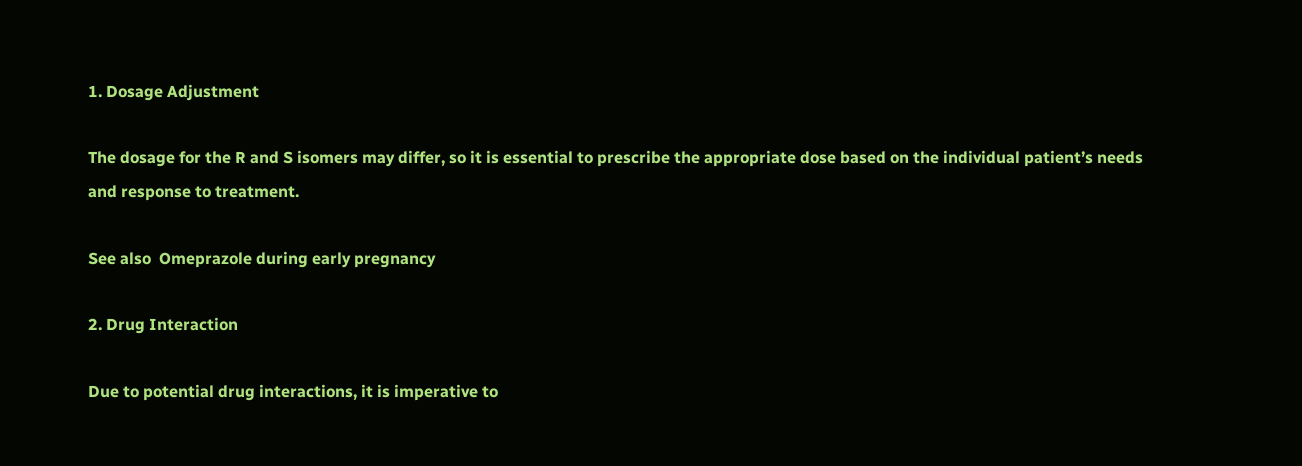1. Dosage Adjustment

The dosage for the R and S isomers may differ, so it is essential to prescribe the appropriate dose based on the individual patient’s needs and response to treatment.

See also  Omeprazole during early pregnancy

2. Drug Interaction

Due to potential drug interactions, it is imperative to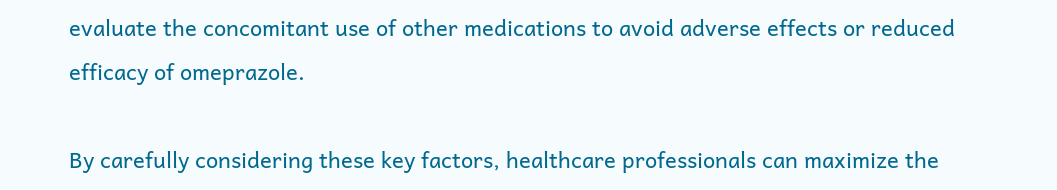evaluate the concomitant use of other medications to avoid adverse effects or reduced efficacy of omeprazole.

By carefully considering these key factors, healthcare professionals can maximize the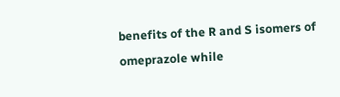benefits of the R and S isomers of omeprazole while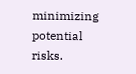minimizing potential risks.